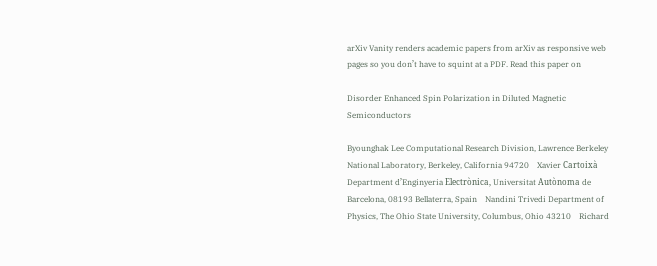arXiv Vanity renders academic papers from arXiv as responsive web pages so you don’t have to squint at a PDF. Read this paper on

Disorder Enhanced Spin Polarization in Diluted Magnetic Semiconductors

Byounghak Lee Computational Research Division, Lawrence Berkeley National Laboratory, Berkeley, California 94720    Xavier Cartoixà Department d’Enginyeria Electrònica, Universitat Autònoma de Barcelona, 08193 Bellaterra, Spain    Nandini Trivedi Department of Physics, The Ohio State University, Columbus, Ohio 43210    Richard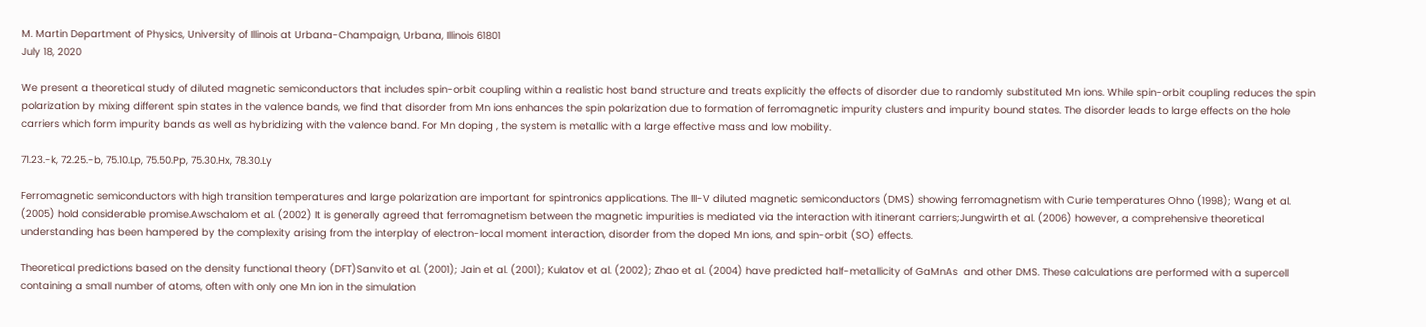M. Martin Department of Physics, University of Illinois at Urbana-Champaign, Urbana, Illinois 61801
July 18, 2020

We present a theoretical study of diluted magnetic semiconductors that includes spin-orbit coupling within a realistic host band structure and treats explicitly the effects of disorder due to randomly substituted Mn ions. While spin-orbit coupling reduces the spin polarization by mixing different spin states in the valence bands, we find that disorder from Mn ions enhances the spin polarization due to formation of ferromagnetic impurity clusters and impurity bound states. The disorder leads to large effects on the hole carriers which form impurity bands as well as hybridizing with the valence band. For Mn doping , the system is metallic with a large effective mass and low mobility.

71.23.-k, 72.25.-b, 75.10.Lp, 75.50.Pp, 75.30.Hx, 78.30.Ly

Ferromagnetic semiconductors with high transition temperatures and large polarization are important for spintronics applications. The III-V diluted magnetic semiconductors (DMS) showing ferromagnetism with Curie temperatures Ohno (1998); Wang et al. (2005) hold considerable promise.Awschalom et al. (2002) It is generally agreed that ferromagnetism between the magnetic impurities is mediated via the interaction with itinerant carriers;Jungwirth et al. (2006) however, a comprehensive theoretical understanding has been hampered by the complexity arising from the interplay of electron-local moment interaction, disorder from the doped Mn ions, and spin-orbit (SO) effects.

Theoretical predictions based on the density functional theory (DFT)Sanvito et al. (2001); Jain et al. (2001); Kulatov et al. (2002); Zhao et al. (2004) have predicted half-metallicity of GaMnAs  and other DMS. These calculations are performed with a supercell containing a small number of atoms, often with only one Mn ion in the simulation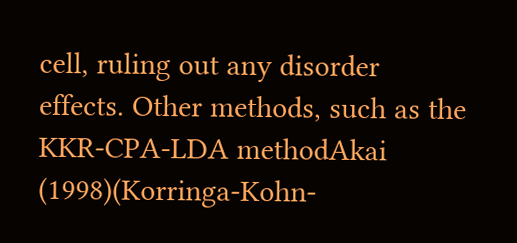cell, ruling out any disorder effects. Other methods, such as the KKR-CPA-LDA methodAkai (1998)(Korringa-Kohn-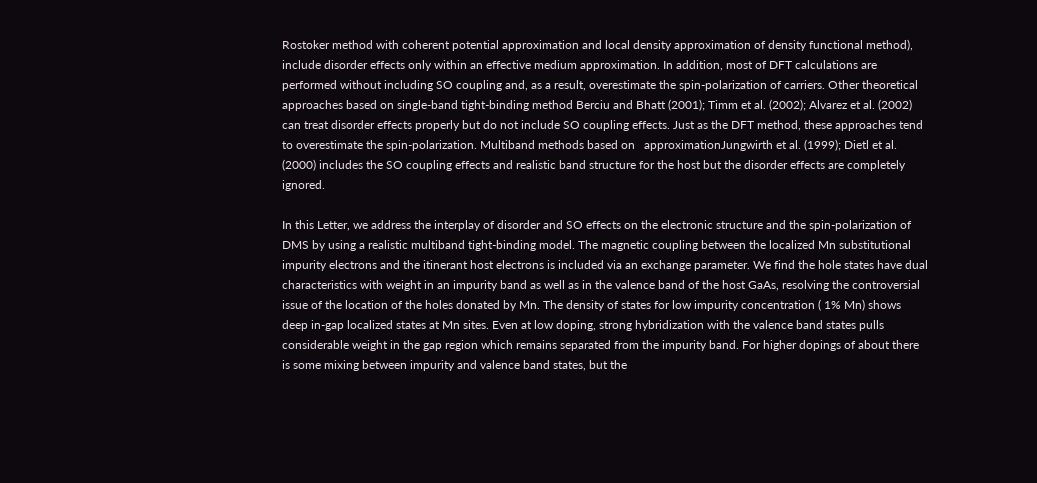Rostoker method with coherent potential approximation and local density approximation of density functional method), include disorder effects only within an effective medium approximation. In addition, most of DFT calculations are performed without including SO coupling and, as a result, overestimate the spin-polarization of carriers. Other theoretical approaches based on single-band tight-binding method Berciu and Bhatt (2001); Timm et al. (2002); Alvarez et al. (2002) can treat disorder effects properly but do not include SO coupling effects. Just as the DFT method, these approaches tend to overestimate the spin-polarization. Multiband methods based on   approximationJungwirth et al. (1999); Dietl et al. (2000) includes the SO coupling effects and realistic band structure for the host but the disorder effects are completely ignored.

In this Letter, we address the interplay of disorder and SO effects on the electronic structure and the spin-polarization of DMS by using a realistic multiband tight-binding model. The magnetic coupling between the localized Mn substitutional impurity electrons and the itinerant host electrons is included via an exchange parameter. We find the hole states have dual characteristics with weight in an impurity band as well as in the valence band of the host GaAs, resolving the controversial issue of the location of the holes donated by Mn. The density of states for low impurity concentration ( 1% Mn) shows deep in-gap localized states at Mn sites. Even at low doping, strong hybridization with the valence band states pulls considerable weight in the gap region which remains separated from the impurity band. For higher dopings of about there is some mixing between impurity and valence band states, but the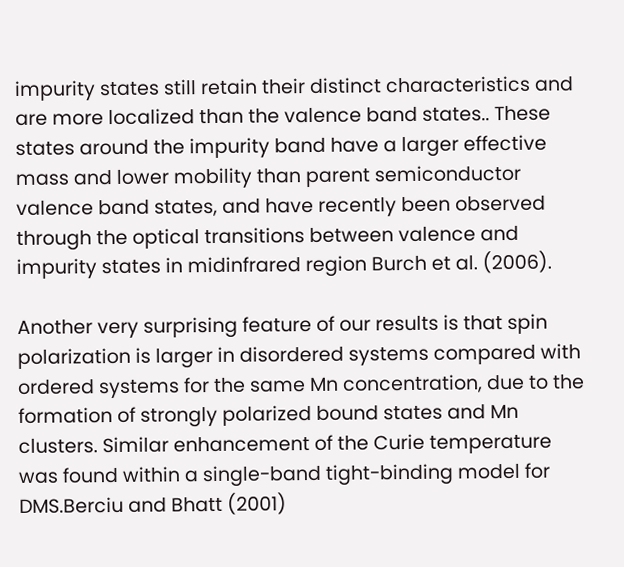impurity states still retain their distinct characteristics and are more localized than the valence band states.. These states around the impurity band have a larger effective mass and lower mobility than parent semiconductor valence band states, and have recently been observed through the optical transitions between valence and impurity states in midinfrared region Burch et al. (2006).

Another very surprising feature of our results is that spin polarization is larger in disordered systems compared with ordered systems for the same Mn concentration, due to the formation of strongly polarized bound states and Mn clusters. Similar enhancement of the Curie temperature was found within a single-band tight-binding model for DMS.Berciu and Bhatt (2001)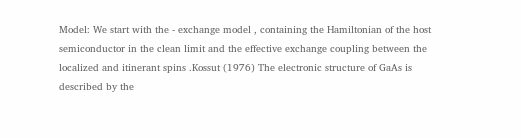Model: We start with the - exchange model , containing the Hamiltonian of the host semiconductor in the clean limit and the effective exchange coupling between the localized and itinerant spins .Kossut (1976) The electronic structure of GaAs is described by the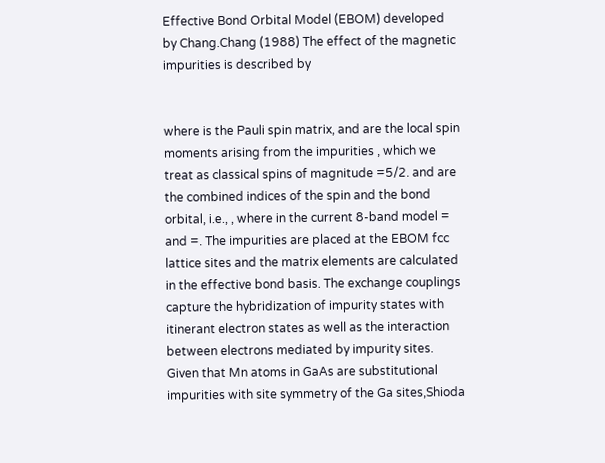Effective Bond Orbital Model (EBOM) developed by Chang.Chang (1988) The effect of the magnetic impurities is described by


where is the Pauli spin matrix, and are the local spin moments arising from the impurities , which we treat as classical spins of magnitude =5/2. and are the combined indices of the spin and the bond orbital, i.e., , where in the current 8-band model = and =. The impurities are placed at the EBOM fcc lattice sites and the matrix elements are calculated in the effective bond basis. The exchange couplings capture the hybridization of impurity states with itinerant electron states as well as the interaction between electrons mediated by impurity sites. Given that Mn atoms in GaAs are substitutional impurities with site symmetry of the Ga sites,Shioda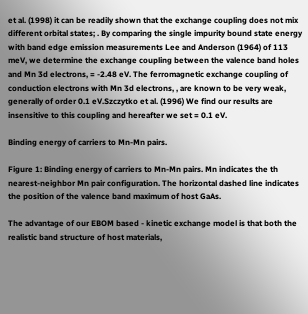et al. (1998) it can be readily shown that the exchange coupling does not mix different orbital states; . By comparing the single impurity bound state energy with band edge emission measurements Lee and Anderson (1964) of 113 meV, we determine the exchange coupling between the valence band holes and Mn 3d electrons, = -2.48 eV. The ferromagnetic exchange coupling of conduction electrons with Mn 3d electrons, , are known to be very weak, generally of order 0.1 eV.Szczytko et al. (1996) We find our results are insensitive to this coupling and hereafter we set = 0.1 eV.

Binding energy of carriers to Mn-Mn pairs.

Figure 1: Binding energy of carriers to Mn-Mn pairs. Mn indicates the th nearest-neighbor Mn pair configuration. The horizontal dashed line indicates the position of the valence band maximum of host GaAs.

The advantage of our EBOM based - kinetic exchange model is that both the realistic band structure of host materials,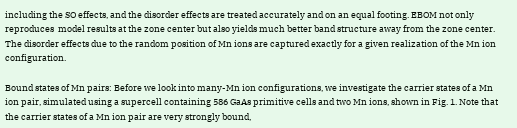including the SO effects, and the disorder effects are treated accurately and on an equal footing. EBOM not only reproduces  model results at the zone center but also yields much better band structure away from the zone center. The disorder effects due to the random position of Mn ions are captured exactly for a given realization of the Mn ion configuration.

Bound states of Mn pairs: Before we look into many-Mn ion configurations, we investigate the carrier states of a Mn ion pair, simulated using a supercell containing 586 GaAs primitive cells and two Mn ions, shown in Fig. 1. Note that the carrier states of a Mn ion pair are very strongly bound,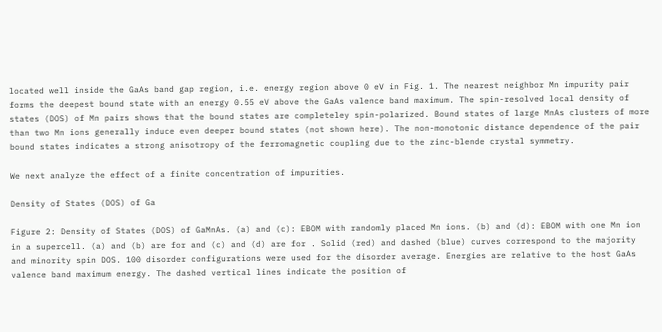located well inside the GaAs band gap region, i.e. energy region above 0 eV in Fig. 1. The nearest neighbor Mn impurity pair forms the deepest bound state with an energy 0.55 eV above the GaAs valence band maximum. The spin-resolved local density of states (DOS) of Mn pairs shows that the bound states are completeley spin-polarized. Bound states of large MnAs clusters of more than two Mn ions generally induce even deeper bound states (not shown here). The non-monotonic distance dependence of the pair bound states indicates a strong anisotropy of the ferromagnetic coupling due to the zinc-blende crystal symmetry.

We next analyze the effect of a finite concentration of impurities.

Density of States (DOS) of Ga

Figure 2: Density of States (DOS) of GaMnAs. (a) and (c): EBOM with randomly placed Mn ions. (b) and (d): EBOM with one Mn ion in a supercell. (a) and (b) are for and (c) and (d) are for . Solid (red) and dashed (blue) curves correspond to the majority and minority spin DOS. 100 disorder configurations were used for the disorder average. Energies are relative to the host GaAs valence band maximum energy. The dashed vertical lines indicate the position of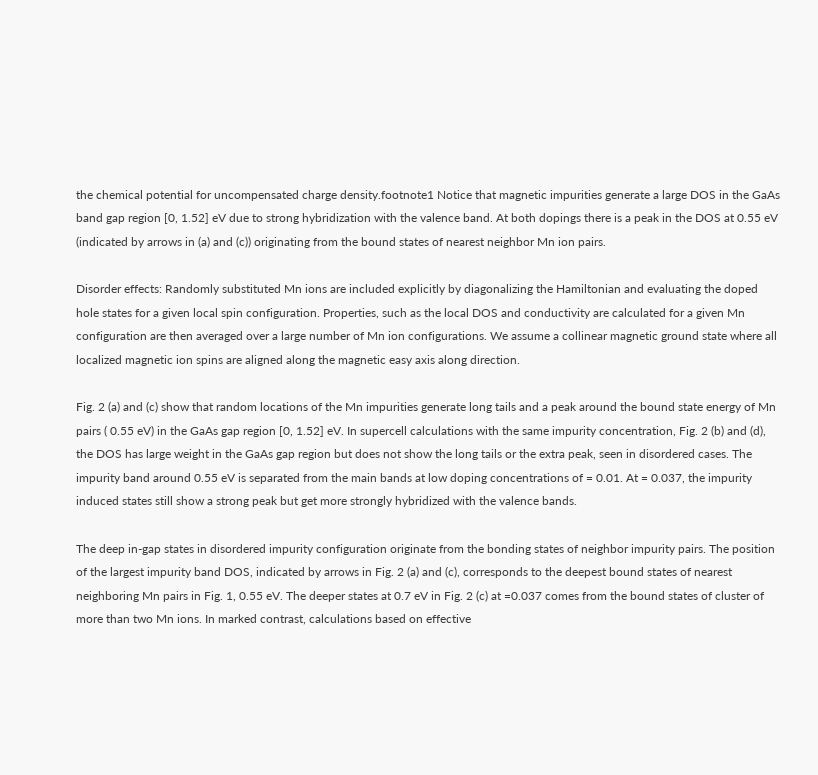the chemical potential for uncompensated charge density.footnote1 Notice that magnetic impurities generate a large DOS in the GaAs band gap region [0, 1.52] eV due to strong hybridization with the valence band. At both dopings there is a peak in the DOS at 0.55 eV (indicated by arrows in (a) and (c)) originating from the bound states of nearest neighbor Mn ion pairs.

Disorder effects: Randomly substituted Mn ions are included explicitly by diagonalizing the Hamiltonian and evaluating the doped hole states for a given local spin configuration. Properties, such as the local DOS and conductivity are calculated for a given Mn configuration are then averaged over a large number of Mn ion configurations. We assume a collinear magnetic ground state where all localized magnetic ion spins are aligned along the magnetic easy axis along direction.

Fig. 2 (a) and (c) show that random locations of the Mn impurities generate long tails and a peak around the bound state energy of Mn pairs ( 0.55 eV) in the GaAs gap region [0, 1.52] eV. In supercell calculations with the same impurity concentration, Fig. 2 (b) and (d), the DOS has large weight in the GaAs gap region but does not show the long tails or the extra peak, seen in disordered cases. The impurity band around 0.55 eV is separated from the main bands at low doping concentrations of = 0.01. At = 0.037, the impurity induced states still show a strong peak but get more strongly hybridized with the valence bands.

The deep in-gap states in disordered impurity configuration originate from the bonding states of neighbor impurity pairs. The position of the largest impurity band DOS, indicated by arrows in Fig. 2 (a) and (c), corresponds to the deepest bound states of nearest neighboring Mn pairs in Fig. 1, 0.55 eV. The deeper states at 0.7 eV in Fig. 2 (c) at =0.037 comes from the bound states of cluster of more than two Mn ions. In marked contrast, calculations based on effective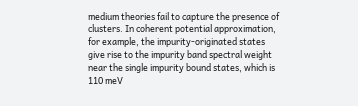medium theories fail to capture the presence of clusters. In coherent potential approximation, for example, the impurity-originated states give rise to the impurity band spectral weight near the single impurity bound states, which is 110 meV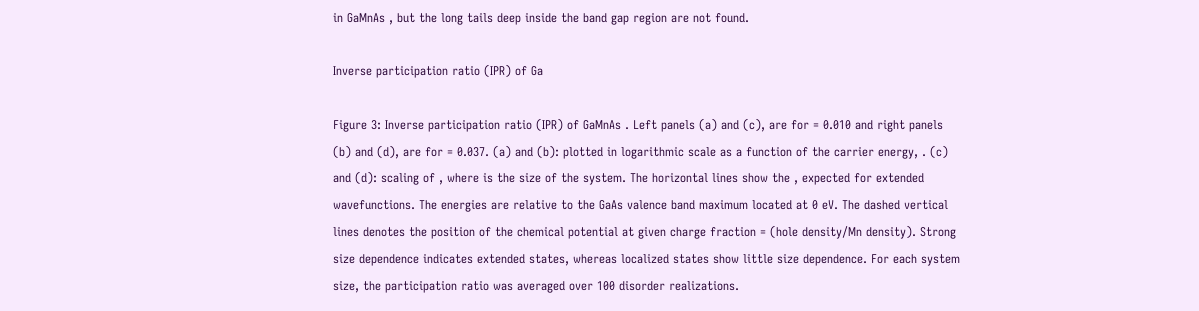in GaMnAs , but the long tails deep inside the band gap region are not found.

Inverse participation ratio (IPR) of Ga

Figure 3: Inverse participation ratio (IPR) of GaMnAs . Left panels (a) and (c), are for = 0.010 and right panels (b) and (d), are for = 0.037. (a) and (b): plotted in logarithmic scale as a function of the carrier energy, . (c) and (d): scaling of , where is the size of the system. The horizontal lines show the , expected for extended wavefunctions. The energies are relative to the GaAs valence band maximum located at 0 eV. The dashed vertical lines denotes the position of the chemical potential at given charge fraction = (hole density/Mn density). Strong size dependence indicates extended states, whereas localized states show little size dependence. For each system size, the participation ratio was averaged over 100 disorder realizations.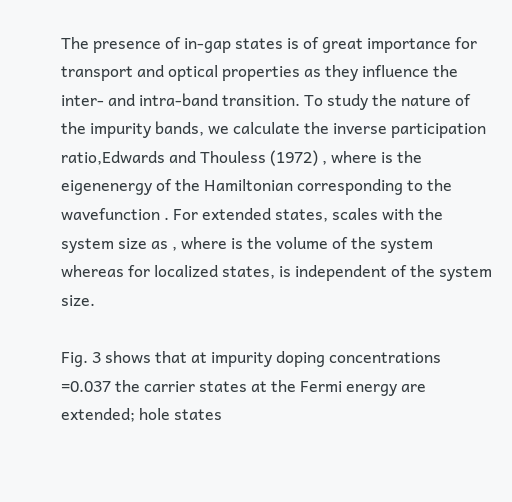The presence of in-gap states is of great importance for transport and optical properties as they influence the inter- and intra-band transition. To study the nature of the impurity bands, we calculate the inverse participation ratio,Edwards and Thouless (1972) , where is the eigenenergy of the Hamiltonian corresponding to the wavefunction . For extended states, scales with the system size as , where is the volume of the system whereas for localized states, is independent of the system size.

Fig. 3 shows that at impurity doping concentrations =0.037 the carrier states at the Fermi energy are extended; hole states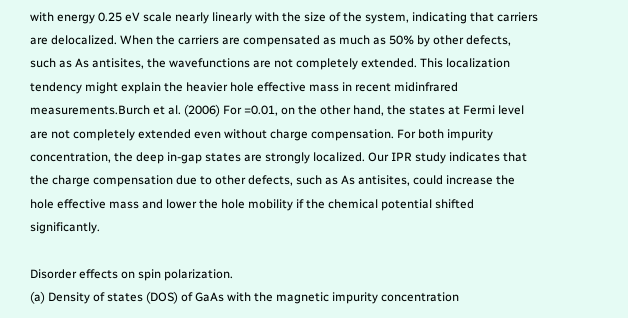with energy 0.25 eV scale nearly linearly with the size of the system, indicating that carriers are delocalized. When the carriers are compensated as much as 50% by other defects, such as As antisites, the wavefunctions are not completely extended. This localization tendency might explain the heavier hole effective mass in recent midinfrared measurements.Burch et al. (2006) For =0.01, on the other hand, the states at Fermi level are not completely extended even without charge compensation. For both impurity concentration, the deep in-gap states are strongly localized. Our IPR study indicates that the charge compensation due to other defects, such as As antisites, could increase the hole effective mass and lower the hole mobility if the chemical potential shifted significantly.

Disorder effects on spin polarization.
(a) Density of states (DOS) of GaAs with the magnetic impurity concentration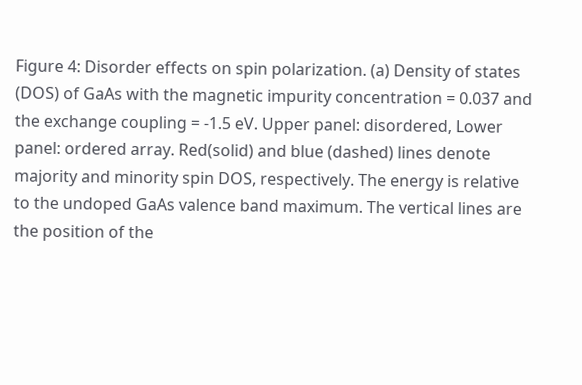Figure 4: Disorder effects on spin polarization. (a) Density of states (DOS) of GaAs with the magnetic impurity concentration = 0.037 and the exchange coupling = -1.5 eV. Upper panel: disordered, Lower panel: ordered array. Red(solid) and blue (dashed) lines denote majority and minority spin DOS, respectively. The energy is relative to the undoped GaAs valence band maximum. The vertical lines are the position of the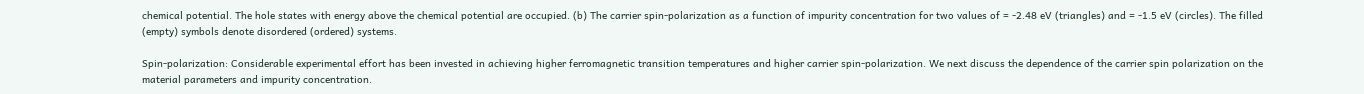chemical potential. The hole states with energy above the chemical potential are occupied. (b) The carrier spin-polarization as a function of impurity concentration for two values of = -2.48 eV (triangles) and = -1.5 eV (circles). The filled (empty) symbols denote disordered (ordered) systems.

Spin-polarization: Considerable experimental effort has been invested in achieving higher ferromagnetic transition temperatures and higher carrier spin-polarization. We next discuss the dependence of the carrier spin polarization on the material parameters and impurity concentration.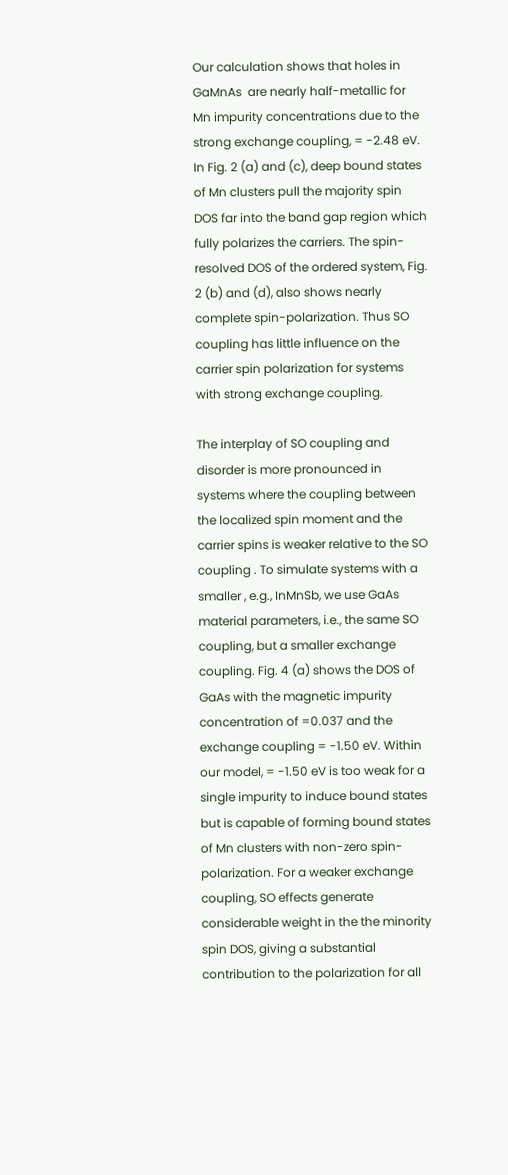Our calculation shows that holes in GaMnAs  are nearly half-metallic for Mn impurity concentrations due to the strong exchange coupling, = -2.48 eV. In Fig. 2 (a) and (c), deep bound states of Mn clusters pull the majority spin DOS far into the band gap region which fully polarizes the carriers. The spin-resolved DOS of the ordered system, Fig. 2 (b) and (d), also shows nearly complete spin-polarization. Thus SO coupling has little influence on the carrier spin polarization for systems with strong exchange coupling.

The interplay of SO coupling and disorder is more pronounced in systems where the coupling between the localized spin moment and the carrier spins is weaker relative to the SO coupling . To simulate systems with a smaller , e.g., InMnSb, we use GaAs material parameters, i.e., the same SO coupling, but a smaller exchange coupling. Fig. 4 (a) shows the DOS of GaAs with the magnetic impurity concentration of =0.037 and the exchange coupling = -1.50 eV. Within our model, = -1.50 eV is too weak for a single impurity to induce bound states but is capable of forming bound states of Mn clusters with non-zero spin-polarization. For a weaker exchange coupling, SO effects generate considerable weight in the the minority spin DOS, giving a substantial contribution to the polarization for all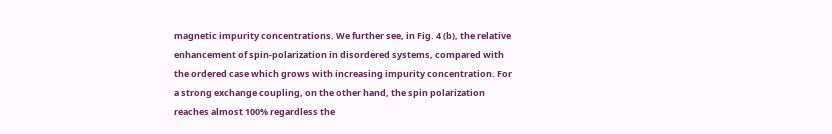magnetic impurity concentrations. We further see, in Fig. 4 (b), the relative enhancement of spin-polarization in disordered systems, compared with the ordered case which grows with increasing impurity concentration. For a strong exchange coupling, on the other hand, the spin polarization reaches almost 100% regardless the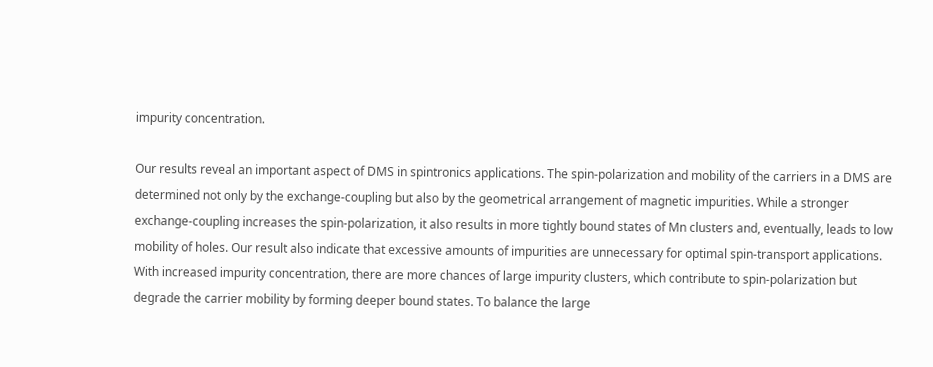impurity concentration.

Our results reveal an important aspect of DMS in spintronics applications. The spin-polarization and mobility of the carriers in a DMS are determined not only by the exchange-coupling but also by the geometrical arrangement of magnetic impurities. While a stronger exchange-coupling increases the spin-polarization, it also results in more tightly bound states of Mn clusters and, eventually, leads to low mobility of holes. Our result also indicate that excessive amounts of impurities are unnecessary for optimal spin-transport applications. With increased impurity concentration, there are more chances of large impurity clusters, which contribute to spin-polarization but degrade the carrier mobility by forming deeper bound states. To balance the large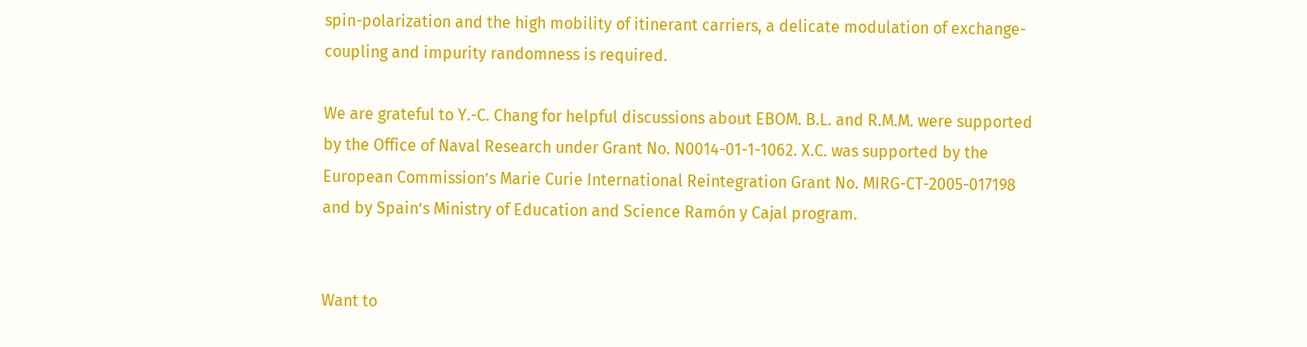spin-polarization and the high mobility of itinerant carriers, a delicate modulation of exchange-coupling and impurity randomness is required.

We are grateful to Y.-C. Chang for helpful discussions about EBOM. B.L. and R.M.M. were supported by the Office of Naval Research under Grant No. N0014-01-1-1062. X.C. was supported by the European Commission’s Marie Curie International Reintegration Grant No. MIRG-CT-2005-017198 and by Spain’s Ministry of Education and Science Ramón y Cajal program.


Want to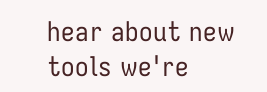hear about new tools we're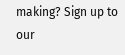making? Sign up to our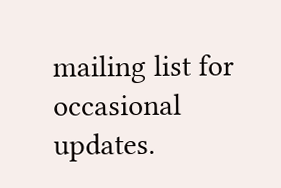mailing list for occasional updates.